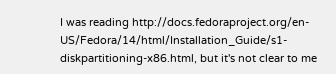I was reading http://docs.fedoraproject.org/en-US/Fedora/14/html/Installation_Guide/s1-diskpartitioning-x86.html, but it's not clear to me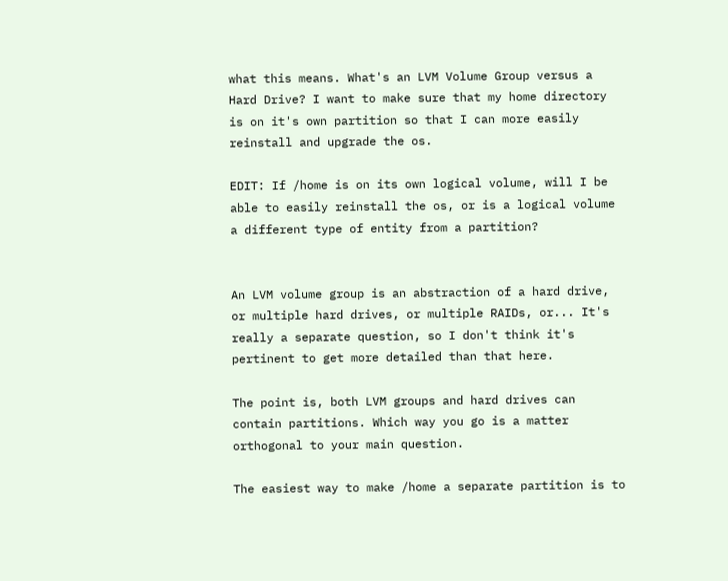what this means. What's an LVM Volume Group versus a Hard Drive? I want to make sure that my home directory is on it's own partition so that I can more easily reinstall and upgrade the os.

EDIT: If /home is on its own logical volume, will I be able to easily reinstall the os, or is a logical volume a different type of entity from a partition?


An LVM volume group is an abstraction of a hard drive, or multiple hard drives, or multiple RAIDs, or... It's really a separate question, so I don't think it's pertinent to get more detailed than that here.

The point is, both LVM groups and hard drives can contain partitions. Which way you go is a matter orthogonal to your main question.

The easiest way to make /home a separate partition is to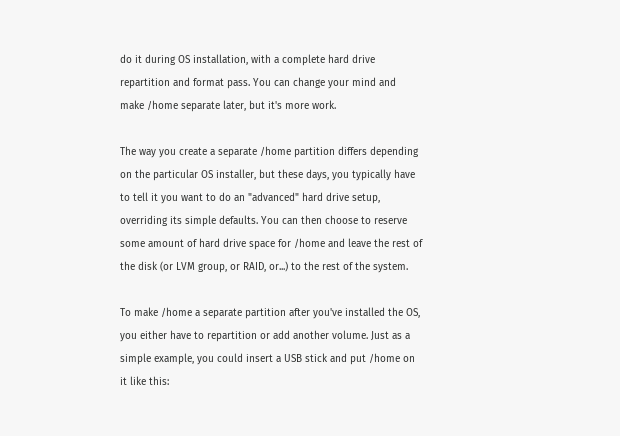do it during OS installation, with a complete hard drive repartition and format pass. You can change your mind and make /home separate later, but it's more work.

The way you create a separate /home partition differs depending on the particular OS installer, but these days, you typically have to tell it you want to do an "advanced" hard drive setup, overriding its simple defaults. You can then choose to reserve some amount of hard drive space for /home and leave the rest of the disk (or LVM group, or RAID, or...) to the rest of the system.

To make /home a separate partition after you've installed the OS, you either have to repartition or add another volume. Just as a simple example, you could insert a USB stick and put /home on it like this: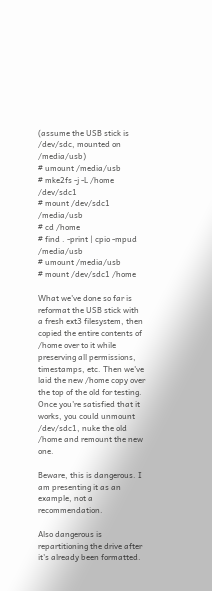(assume the USB stick is /dev/sdc, mounted on /media/usb)
# umount /media/usb
# mke2fs -j -L /home /dev/sdc1
# mount /dev/sdc1 /media/usb
# cd /home
# find . -print | cpio -mpud /media/usb
# umount /media/usb
# mount /dev/sdc1 /home

What we've done so far is reformat the USB stick with a fresh ext3 filesystem, then copied the entire contents of /home over to it while preserving all permissions, timestamps, etc. Then we've laid the new /home copy over the top of the old for testing. Once you're satisfied that it works, you could unmount /dev/sdc1, nuke the old /home and remount the new one.

Beware, this is dangerous. I am presenting it as an example, not a recommendation.

Also dangerous is repartitioning the drive after it's already been formatted.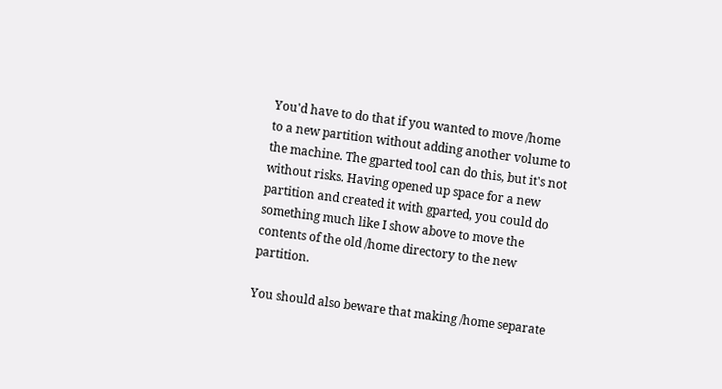You'd have to do that if you wanted to move /home to a new partition without adding another volume to the machine. The gparted tool can do this, but it's not without risks. Having opened up space for a new partition and created it with gparted, you could do something much like I show above to move the contents of the old /home directory to the new partition.

You should also beware that making /home separate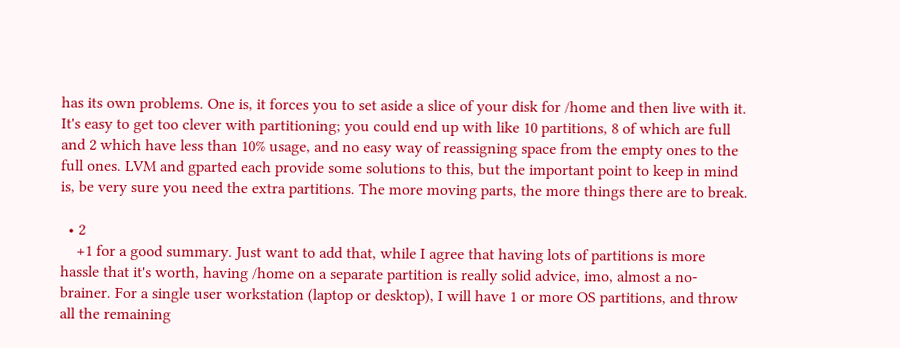has its own problems. One is, it forces you to set aside a slice of your disk for /home and then live with it. It's easy to get too clever with partitioning; you could end up with like 10 partitions, 8 of which are full and 2 which have less than 10% usage, and no easy way of reassigning space from the empty ones to the full ones. LVM and gparted each provide some solutions to this, but the important point to keep in mind is, be very sure you need the extra partitions. The more moving parts, the more things there are to break.

  • 2
    +1 for a good summary. Just want to add that, while I agree that having lots of partitions is more hassle that it's worth, having /home on a separate partition is really solid advice, imo, almost a no-brainer. For a single user workstation (laptop or desktop), I will have 1 or more OS partitions, and throw all the remaining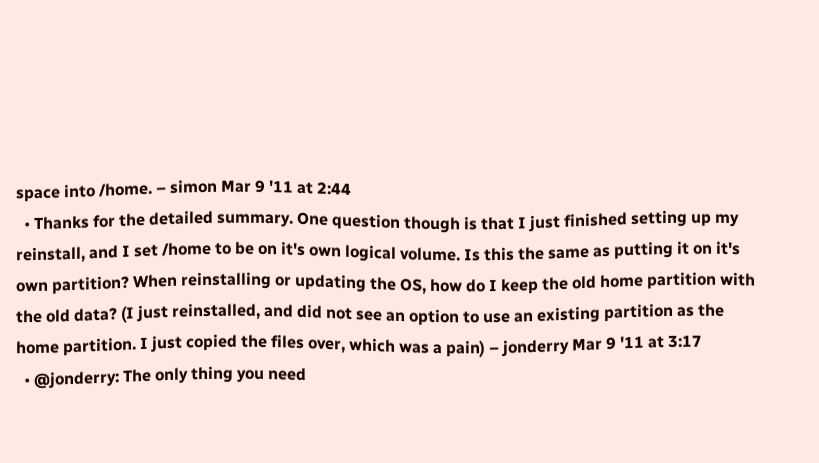space into /home. – simon Mar 9 '11 at 2:44
  • Thanks for the detailed summary. One question though is that I just finished setting up my reinstall, and I set /home to be on it's own logical volume. Is this the same as putting it on it's own partition? When reinstalling or updating the OS, how do I keep the old home partition with the old data? (I just reinstalled, and did not see an option to use an existing partition as the home partition. I just copied the files over, which was a pain) – jonderry Mar 9 '11 at 3:17
  • @jonderry: The only thing you need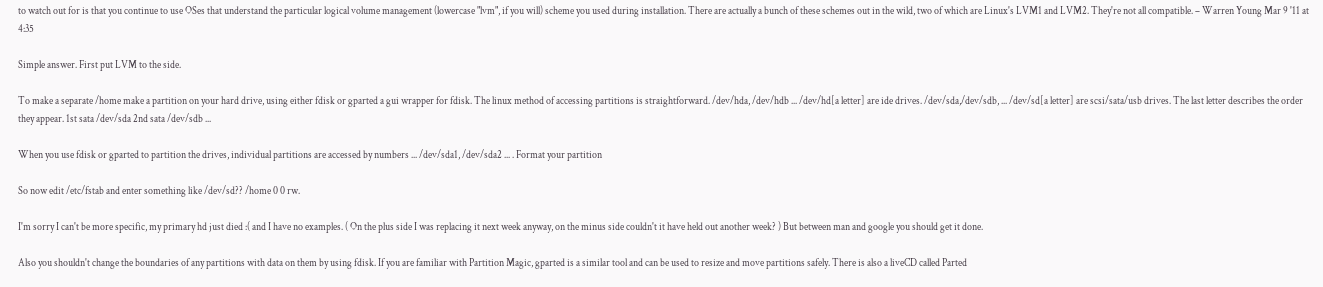to watch out for is that you continue to use OSes that understand the particular logical volume management (lowercase "lvm", if you will) scheme you used during installation. There are actually a bunch of these schemes out in the wild, two of which are Linux's LVM1 and LVM2. They're not all compatible. – Warren Young Mar 9 '11 at 4:35

Simple answer. First put LVM to the side.

To make a separate /home make a partition on your hard drive, using either fdisk or gparted a gui wrapper for fdisk. The linux method of accessing partitions is straightforward. /dev/hda, /dev/hdb ... /dev/hd[a letter] are ide drives. /dev/sda,/dev/sdb, ... /dev/sd[a letter] are scsi/sata/usb drives. The last letter describes the order they appear. 1st sata /dev/sda 2nd sata /dev/sdb ...

When you use fdisk or gparted to partition the drives, individual partitions are accessed by numbers ... /dev/sda1, /dev/sda2 ... . Format your partition

So now edit /etc/fstab and enter something like /dev/sd?? /home 0 0 rw.

I'm sorry I can't be more specific, my primary hd just died :( and I have no examples. ( On the plus side I was replacing it next week anyway, on the minus side couldn't it have held out another week? ) But between man and google you should get it done.

Also you shouldn't change the boundaries of any partitions with data on them by using fdisk. If you are familiar with Partition Magic, gparted is a similar tool and can be used to resize and move partitions safely. There is also a liveCD called Parted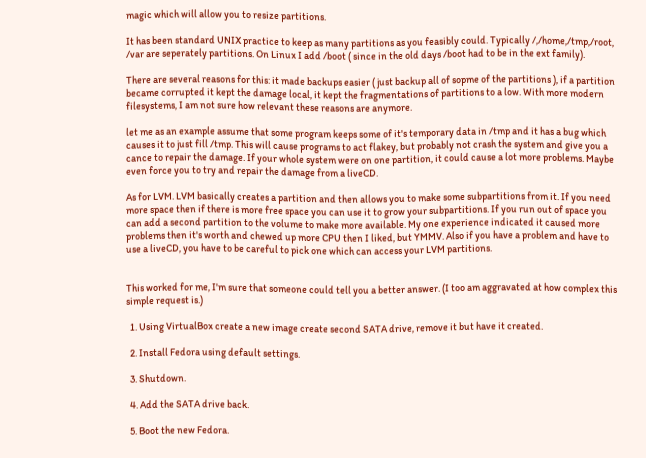magic which will allow you to resize partitions.

It has been standard UNIX practice to keep as many partitions as you feasibly could. Typically /,/home,/tmp,/root, /var are seperately partitions. On Linux I add /boot ( since in the old days /boot had to be in the ext family).

There are several reasons for this: it made backups easier ( just backup all of sopme of the partitions ), if a partition became corrupted it kept the damage local, it kept the fragmentations of partitions to a low. With more modern filesystems, I am not sure how relevant these reasons are anymore.

let me as an example assume that some program keeps some of it's temporary data in /tmp and it has a bug which causes it to just fill /tmp. This will cause programs to act flakey, but probably not crash the system and give you a cance to repair the damage. If your whole system were on one partition, it could cause a lot more problems. Maybe even force you to try and repair the damage from a liveCD.

As for LVM. LVM basically creates a partition and then allows you to make some subpartitions from it. If you need more space then if there is more free space you can use it to grow your subpartitions. If you run out of space you can add a second partition to the volume to make more available. My one experience indicated it caused more problems then it's worth and chewed up more CPU then I liked, but YMMV. Also if you have a problem and have to use a liveCD, you have to be careful to pick one which can access your LVM partitions.


This worked for me, I'm sure that someone could tell you a better answer. (I too am aggravated at how complex this simple request is.)

  1. Using VirtualBox create a new image create second SATA drive, remove it but have it created.

  2. Install Fedora using default settings.

  3. Shutdown.

  4. Add the SATA drive back.

  5. Boot the new Fedora.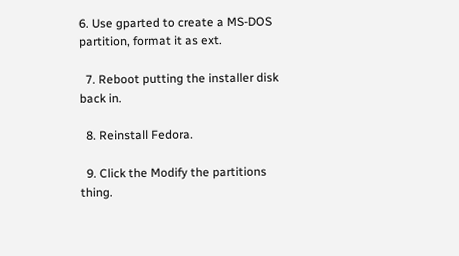6. Use gparted to create a MS-DOS partition, format it as ext.

  7. Reboot putting the installer disk back in.

  8. Reinstall Fedora.

  9. Click the Modify the partitions thing.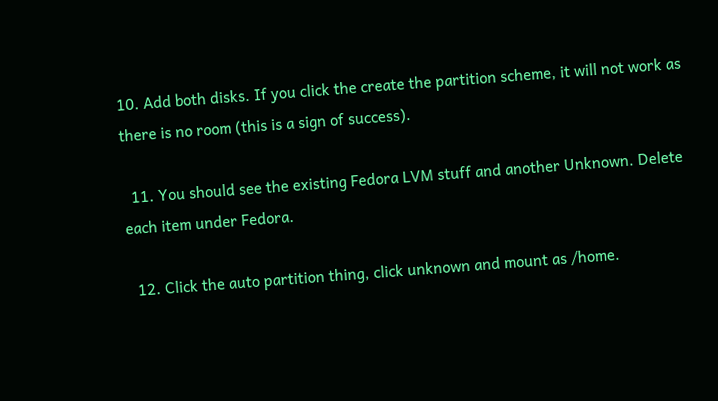10. Add both disks. If you click the create the partition scheme, it will not work as there is no room (this is a sign of success).

  11. You should see the existing Fedora LVM stuff and another Unknown. Delete each item under Fedora.

  12. Click the auto partition thing, click unknown and mount as /home.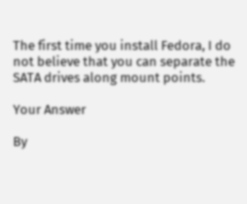The first time you install Fedora, I do not believe that you can separate the SATA drives along mount points.

Your Answer

By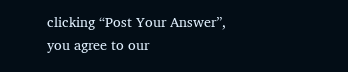clicking “Post Your Answer”, you agree to our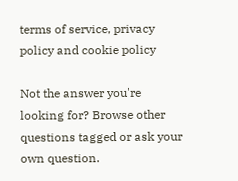terms of service, privacy policy and cookie policy

Not the answer you're looking for? Browse other questions tagged or ask your own question.